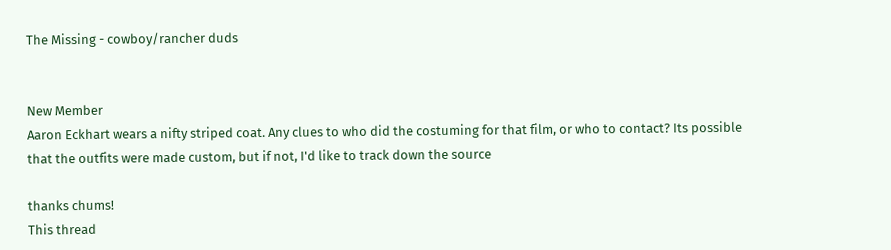The Missing - cowboy/rancher duds


New Member
Aaron Eckhart wears a nifty striped coat. Any clues to who did the costuming for that film, or who to contact? Its possible that the outfits were made custom, but if not, I'd like to track down the source

thanks chums!
This thread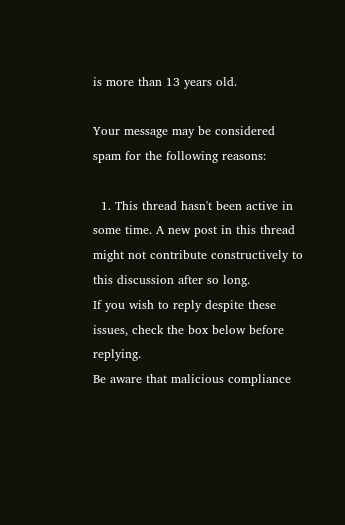is more than 13 years old.

Your message may be considered spam for the following reasons:

  1. This thread hasn't been active in some time. A new post in this thread might not contribute constructively to this discussion after so long.
If you wish to reply despite these issues, check the box below before replying.
Be aware that malicious compliance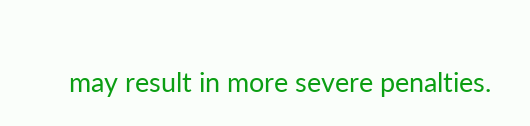may result in more severe penalties.